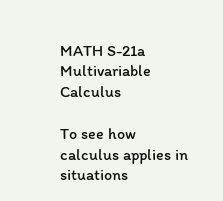MATH S-21a Multivariable Calculus

To see how calculus applies in situations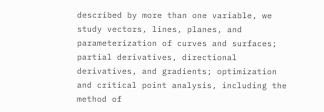described by more than one variable, we study vectors, lines, planes, and parameterization of curves and surfaces; partial derivatives, directional derivatives, and gradients; optimization and critical point analysis, including the method of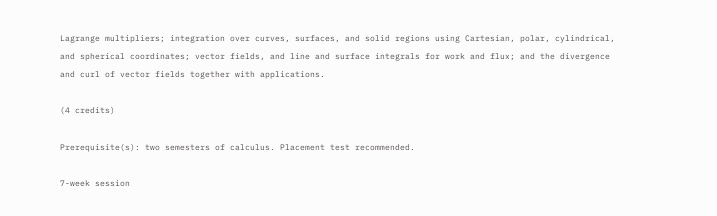Lagrange multipliers; integration over curves, surfaces, and solid regions using Cartesian, polar, cylindrical, and spherical coordinates; vector fields, and line and surface integrals for work and flux; and the divergence and curl of vector fields together with applications.

(4 credits)

Prerequisite(s): two semesters of calculus. Placement test recommended.

7-week session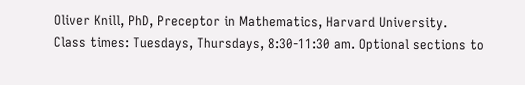Oliver Knill, PhD, Preceptor in Mathematics, Harvard University.
Class times: Tuesdays, Thursdays, 8:30-11:30 am. Optional sections to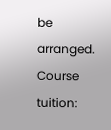be arranged.
Course tuition: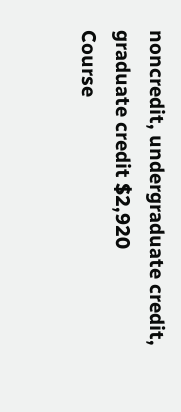noncredit, undergraduate credit, graduate credit $2,920
Course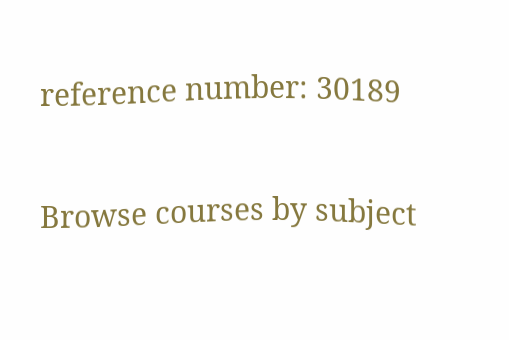reference number: 30189

Browse courses by subject